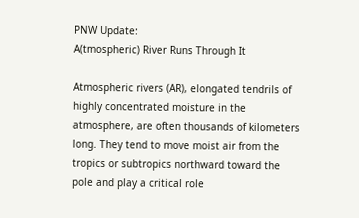PNW Update:
A(tmospheric) River Runs Through It

Atmospheric rivers (AR), elongated tendrils of highly concentrated moisture in the atmosphere, are often thousands of kilometers long. They tend to move moist air from the tropics or subtropics northward toward the pole and play a critical role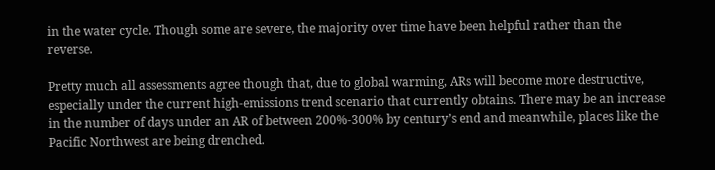in the water cycle. Though some are severe, the majority over time have been helpful rather than the reverse.

Pretty much all assessments agree though that, due to global warming, ARs will become more destructive, especially under the current high-emissions trend scenario that currently obtains. There may be an increase in the number of days under an AR of between 200%-300% by century’s end and meanwhile, places like the Pacific Northwest are being drenched.